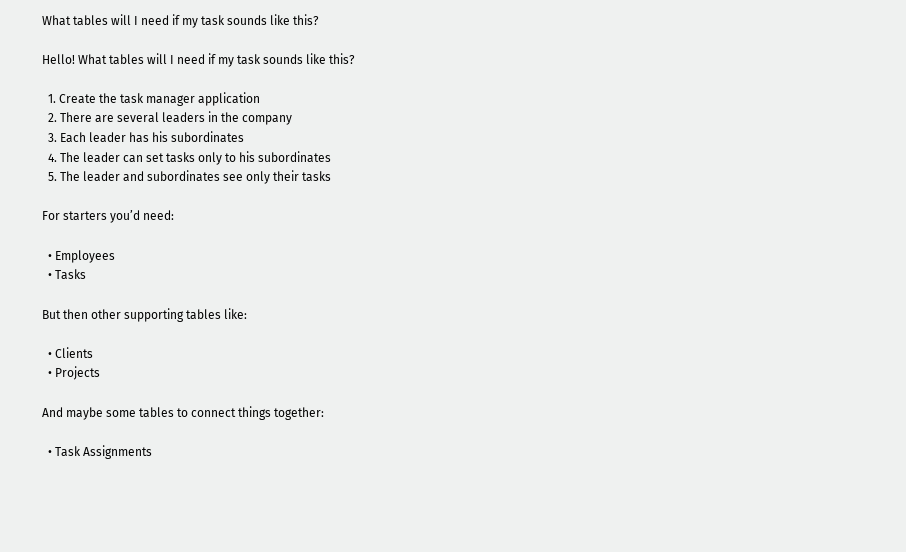What tables will I need if my task sounds like this?

Hello! What tables will I need if my task sounds like this?

  1. Create the task manager application
  2. There are several leaders in the company
  3. Each leader has his subordinates
  4. The leader can set tasks only to his subordinates
  5. The leader and subordinates see only their tasks

For starters you’d need:

  • Employees
  • Tasks

But then other supporting tables like:

  • Clients
  • Projects

And maybe some tables to connect things together:

  • Task Assignments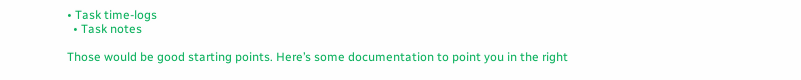• Task time-logs
  • Task notes

Those would be good starting points. Here’s some documentation to point you in the right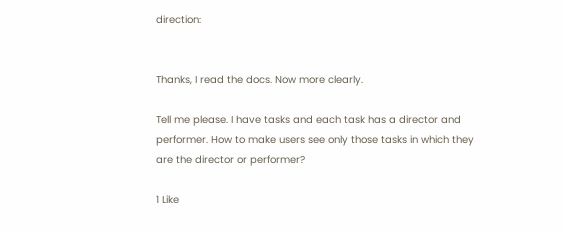direction:


Thanks, I read the docs. Now more clearly.

Tell me please. I have tasks and each task has a director and performer. How to make users see only those tasks in which they are the director or performer?

1 Like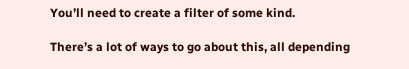You’ll need to create a filter of some kind.

There’s a lot of ways to go about this, all depending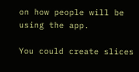on how people will be using the app.

You could create slices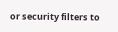or security filters to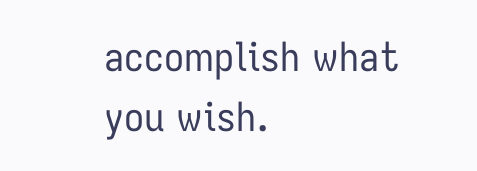accomplish what you wish.